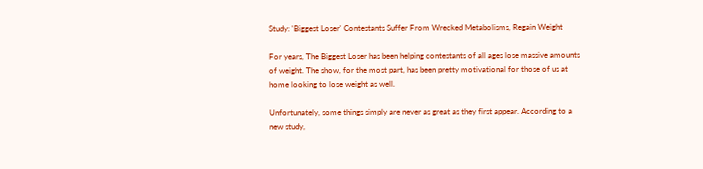Study: 'Biggest Loser' Contestants Suffer From Wrecked Metabolisms, Regain Weight

For years, The Biggest Loser has been helping contestants of all ages lose massive amounts of weight. The show, for the most part, has been pretty motivational for those of us at home looking to lose weight as well.

Unfortunately, some things simply are never as great as they first appear. According to a new study,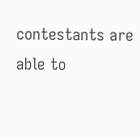contestants are able to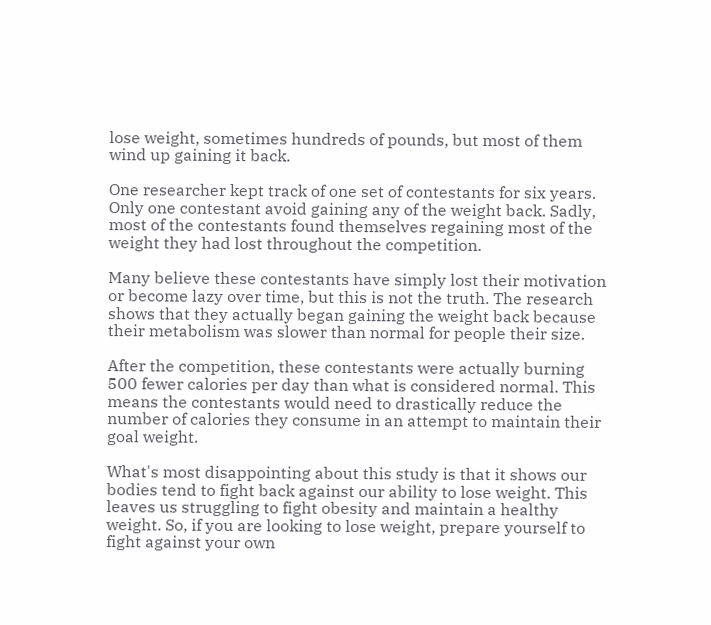lose weight, sometimes hundreds of pounds, but most of them wind up gaining it back.

One researcher kept track of one set of contestants for six years. Only one contestant avoid gaining any of the weight back. Sadly, most of the contestants found themselves regaining most of the weight they had lost throughout the competition.

Many believe these contestants have simply lost their motivation or become lazy over time, but this is not the truth. The research shows that they actually began gaining the weight back because their metabolism was slower than normal for people their size.

After the competition, these contestants were actually burning 500 fewer calories per day than what is considered normal. This means the contestants would need to drastically reduce the number of calories they consume in an attempt to maintain their goal weight.

What's most disappointing about this study is that it shows our bodies tend to fight back against our ability to lose weight. This leaves us struggling to fight obesity and maintain a healthy weight. So, if you are looking to lose weight, prepare yourself to fight against your own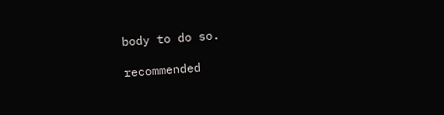body to do so.

recommended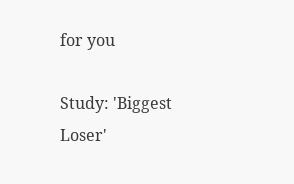for you

Study: 'Biggest Loser'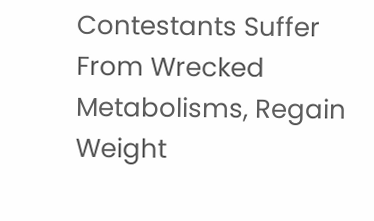Contestants Suffer From Wrecked Metabolisms, Regain Weight